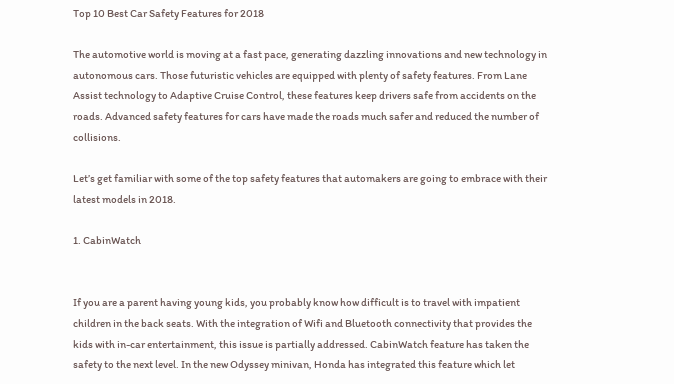Top 10 Best Car Safety Features for 2018

The automotive world is moving at a fast pace, generating dazzling innovations and new technology in autonomous cars. Those futuristic vehicles are equipped with plenty of safety features. From Lane Assist technology to Adaptive Cruise Control, these features keep drivers safe from accidents on the roads. Advanced safety features for cars have made the roads much safer and reduced the number of collisions.

Let’s get familiar with some of the top safety features that automakers are going to embrace with their latest models in 2018.

1. CabinWatch


If you are a parent having young kids, you probably know how difficult is to travel with impatient children in the back seats. With the integration of Wifi and Bluetooth connectivity that provides the kids with in-car entertainment, this issue is partially addressed. CabinWatch feature has taken the safety to the next level. In the new Odyssey minivan, Honda has integrated this feature which let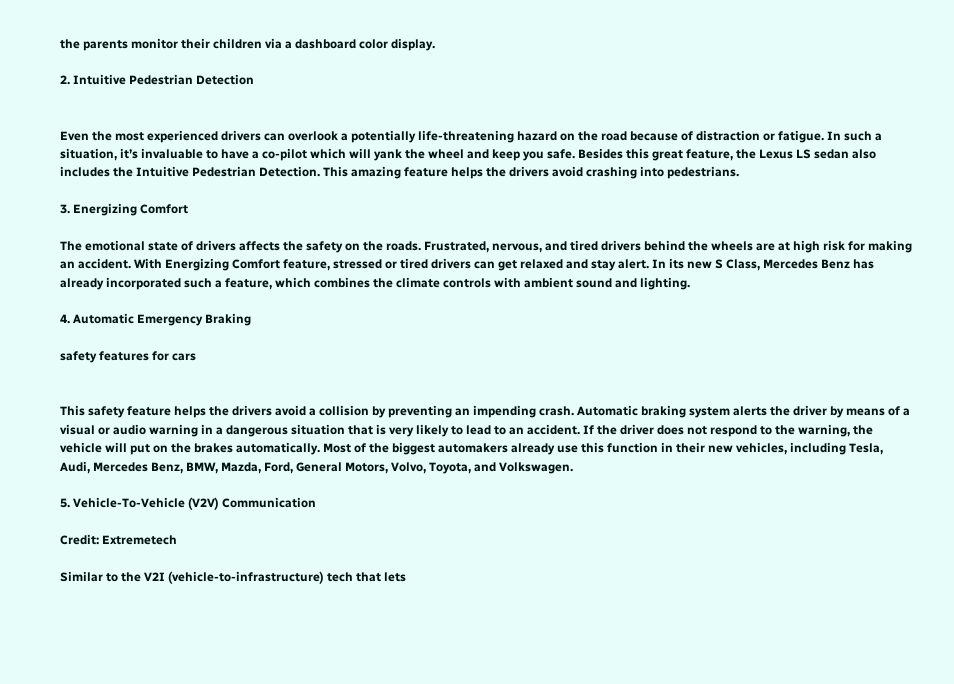the parents monitor their children via a dashboard color display.

2. Intuitive Pedestrian Detection


Even the most experienced drivers can overlook a potentially life-threatening hazard on the road because of distraction or fatigue. In such a situation, it’s invaluable to have a co-pilot which will yank the wheel and keep you safe. Besides this great feature, the Lexus LS sedan also includes the Intuitive Pedestrian Detection. This amazing feature helps the drivers avoid crashing into pedestrians.

3. Energizing Comfort

The emotional state of drivers affects the safety on the roads. Frustrated, nervous, and tired drivers behind the wheels are at high risk for making an accident. With Energizing Comfort feature, stressed or tired drivers can get relaxed and stay alert. In its new S Class, Mercedes Benz has already incorporated such a feature, which combines the climate controls with ambient sound and lighting.

4. Automatic Emergency Braking

safety features for cars


This safety feature helps the drivers avoid a collision by preventing an impending crash. Automatic braking system alerts the driver by means of a visual or audio warning in a dangerous situation that is very likely to lead to an accident. If the driver does not respond to the warning, the vehicle will put on the brakes automatically. Most of the biggest automakers already use this function in their new vehicles, including Tesla, Audi, Mercedes Benz, BMW, Mazda, Ford, General Motors, Volvo, Toyota, and Volkswagen.

5. Vehicle-To-Vehicle (V2V) Communication

Credit: Extremetech

Similar to the V2I (vehicle-to-infrastructure) tech that lets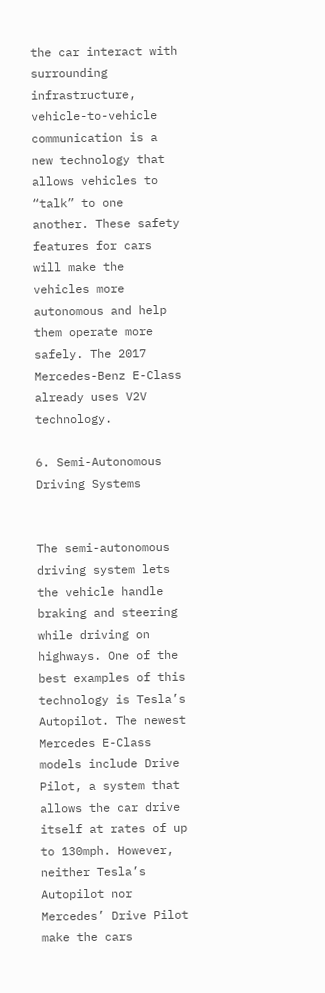the car interact with surrounding infrastructure, vehicle-to-vehicle communication is a new technology that allows vehicles to “talk” to one another. These safety features for cars will make the vehicles more autonomous and help them operate more safely. The 2017 Mercedes-Benz E-Class already uses V2V technology.

6. Semi-Autonomous Driving Systems


The semi-autonomous driving system lets the vehicle handle braking and steering while driving on highways. One of the best examples of this technology is Tesla’s Autopilot. The newest Mercedes E-Class models include Drive Pilot, a system that allows the car drive itself at rates of up to 130mph. However, neither Tesla’s Autopilot nor Mercedes’ Drive Pilot make the cars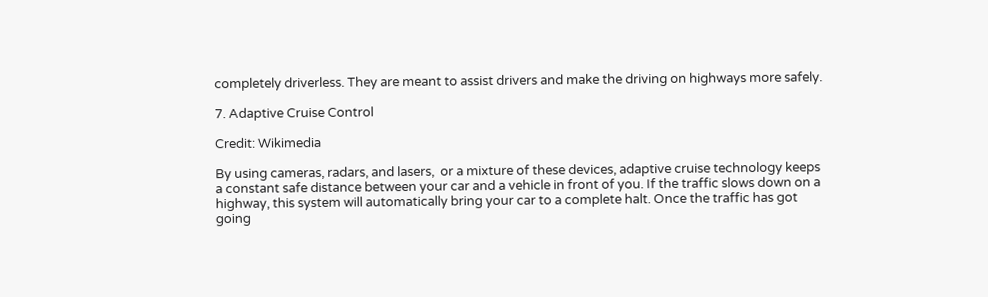completely driverless. They are meant to assist drivers and make the driving on highways more safely.

7. Adaptive Cruise Control

Credit: Wikimedia

By using cameras, radars, and lasers,  or a mixture of these devices, adaptive cruise technology keeps a constant safe distance between your car and a vehicle in front of you. If the traffic slows down on a highway, this system will automatically bring your car to a complete halt. Once the traffic has got going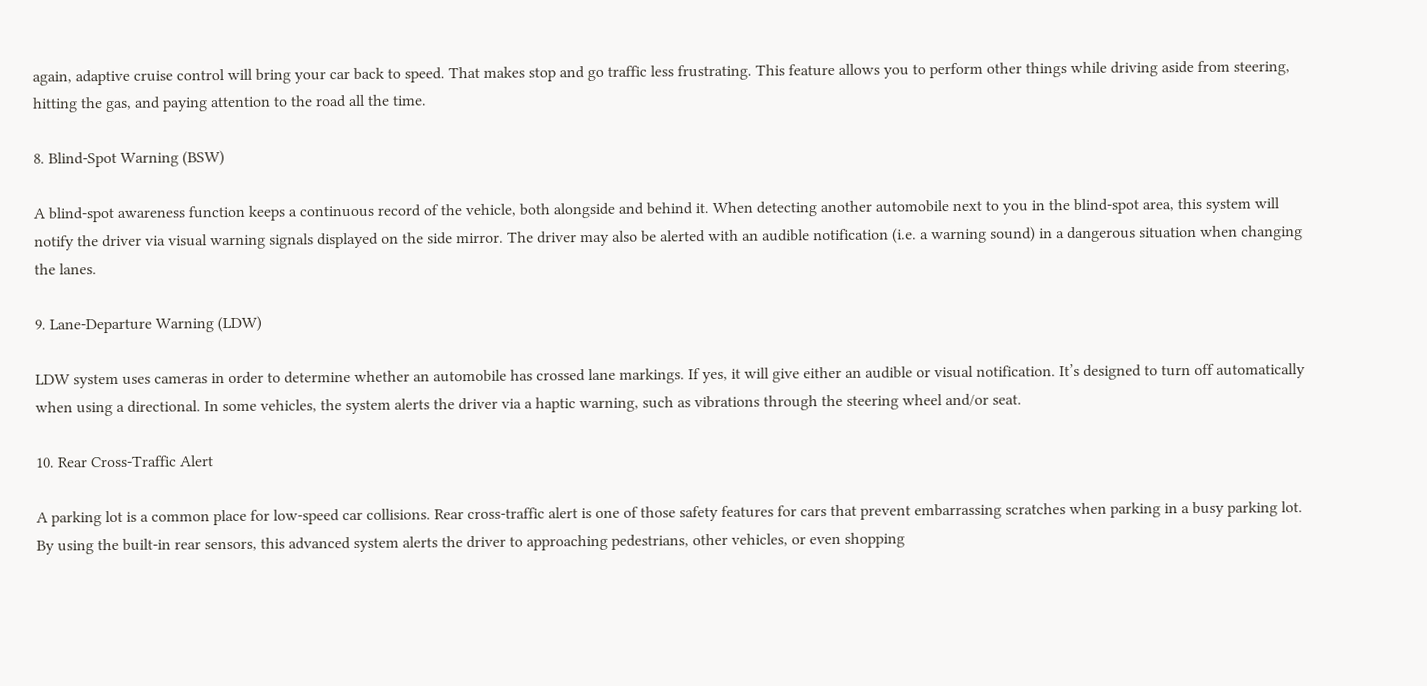again, adaptive cruise control will bring your car back to speed. That makes stop and go traffic less frustrating. This feature allows you to perform other things while driving aside from steering, hitting the gas, and paying attention to the road all the time.

8. Blind-Spot Warning (BSW)

A blind-spot awareness function keeps a continuous record of the vehicle, both alongside and behind it. When detecting another automobile next to you in the blind-spot area, this system will notify the driver via visual warning signals displayed on the side mirror. The driver may also be alerted with an audible notification (i.e. a warning sound) in a dangerous situation when changing the lanes.

9. Lane-Departure Warning (LDW)

LDW system uses cameras in order to determine whether an automobile has crossed lane markings. If yes, it will give either an audible or visual notification. It’s designed to turn off automatically when using a directional. In some vehicles, the system alerts the driver via a haptic warning, such as vibrations through the steering wheel and/or seat.

10. Rear Cross-Traffic Alert

A parking lot is a common place for low-speed car collisions. Rear cross-traffic alert is one of those safety features for cars that prevent embarrassing scratches when parking in a busy parking lot. By using the built-in rear sensors, this advanced system alerts the driver to approaching pedestrians, other vehicles, or even shopping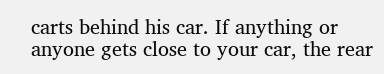carts behind his car. If anything or anyone gets close to your car, the rear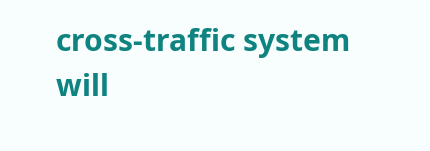cross-traffic system will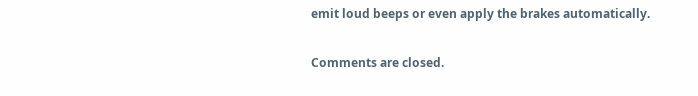emit loud beeps or even apply the brakes automatically.

Comments are closed.